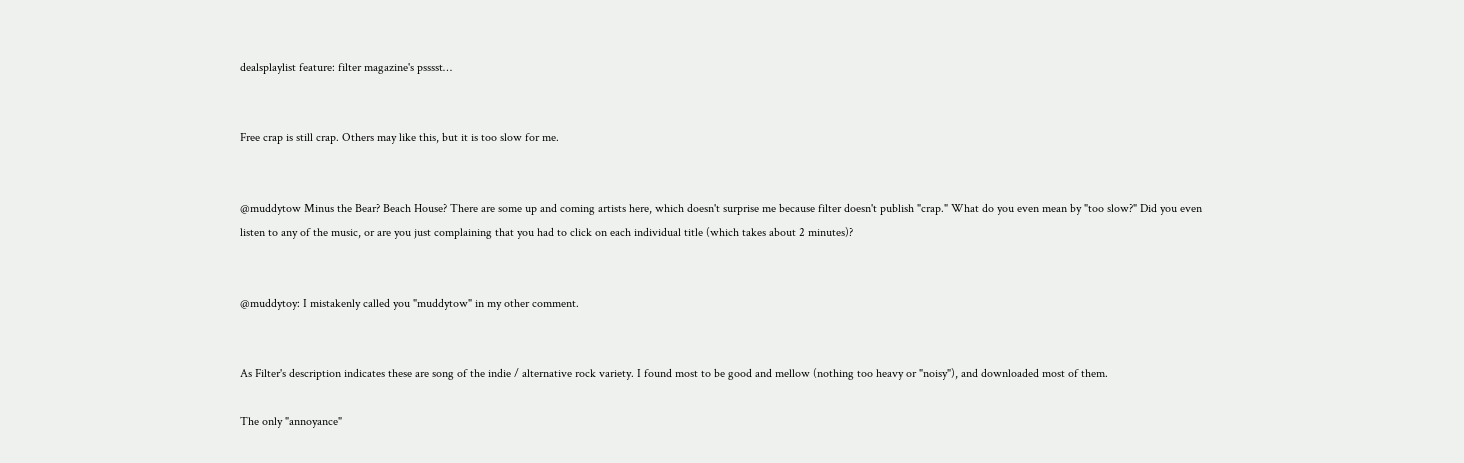dealsplaylist feature: filter magazine's psssst…


Free crap is still crap. Others may like this, but it is too slow for me.


@muddytow Minus the Bear? Beach House? There are some up and coming artists here, which doesn't surprise me because filter doesn't publish "crap." What do you even mean by "too slow?" Did you even listen to any of the music, or are you just complaining that you had to click on each individual title (which takes about 2 minutes)?


@muddytoy: I mistakenly called you "muddytow" in my other comment.


As Filter's description indicates these are song of the indie / alternative rock variety. I found most to be good and mellow (nothing too heavy or "noisy"), and downloaded most of them.

The only "annoyance"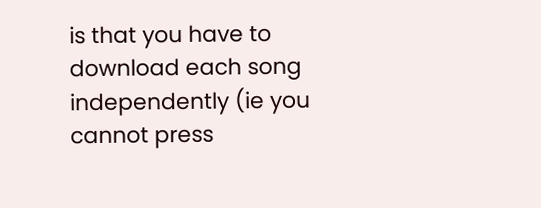is that you have to download each song independently (ie you cannot press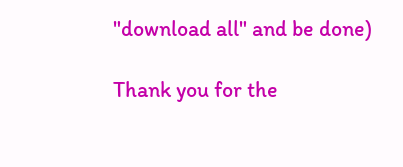"download all" and be done)

Thank you for the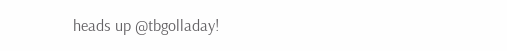heads up @tbgolladay!